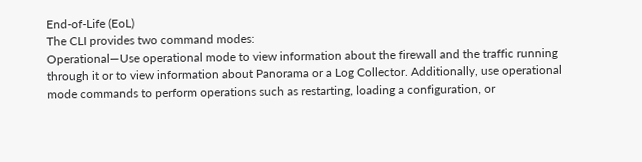End-of-Life (EoL)
The CLI provides two command modes:
Operational—Use operational mode to view information about the firewall and the traffic running through it or to view information about Panorama or a Log Collector. Additionally, use operational mode commands to perform operations such as restarting, loading a configuration, or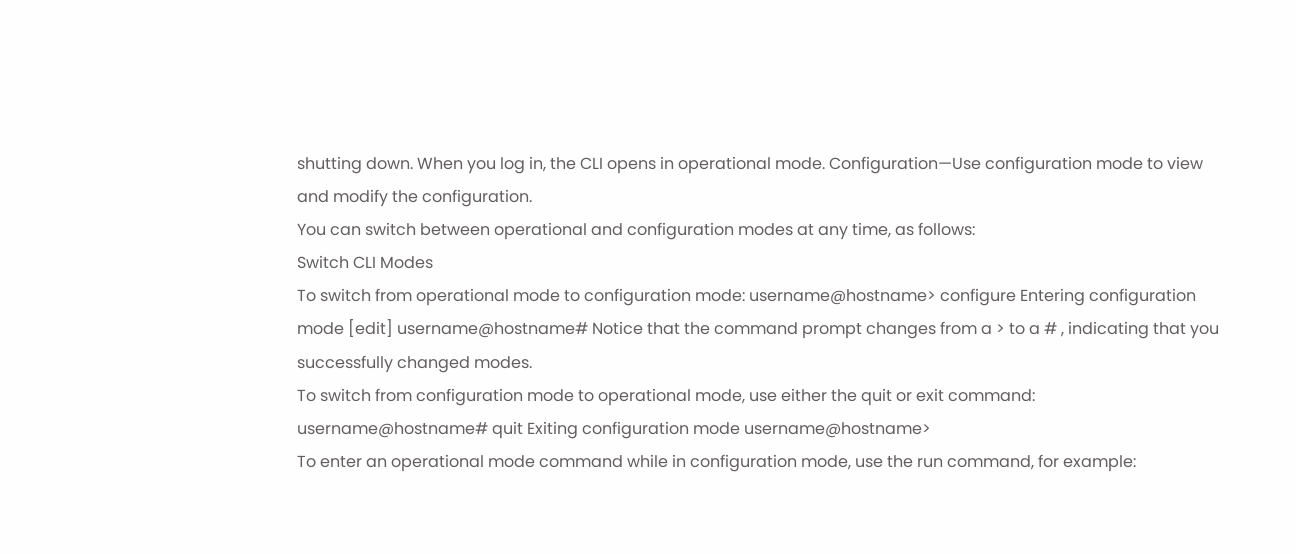shutting down. When you log in, the CLI opens in operational mode. Configuration—Use configuration mode to view and modify the configuration.
You can switch between operational and configuration modes at any time, as follows:
Switch CLI Modes
To switch from operational mode to configuration mode: username@hostname> configure Entering configuration mode [edit] username@hostname# Notice that the command prompt changes from a > to a # , indicating that you successfully changed modes.
To switch from configuration mode to operational mode, use either the quit or exit command: username@hostname# quit Exiting configuration mode username@hostname>
To enter an operational mode command while in configuration mode, use the run command, for example: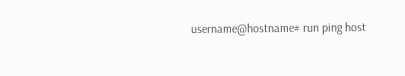username@hostname# run ping host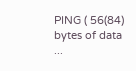PING ( 56(84) bytes of data ...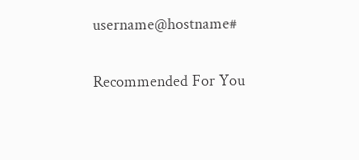username@hostname#

Recommended For You